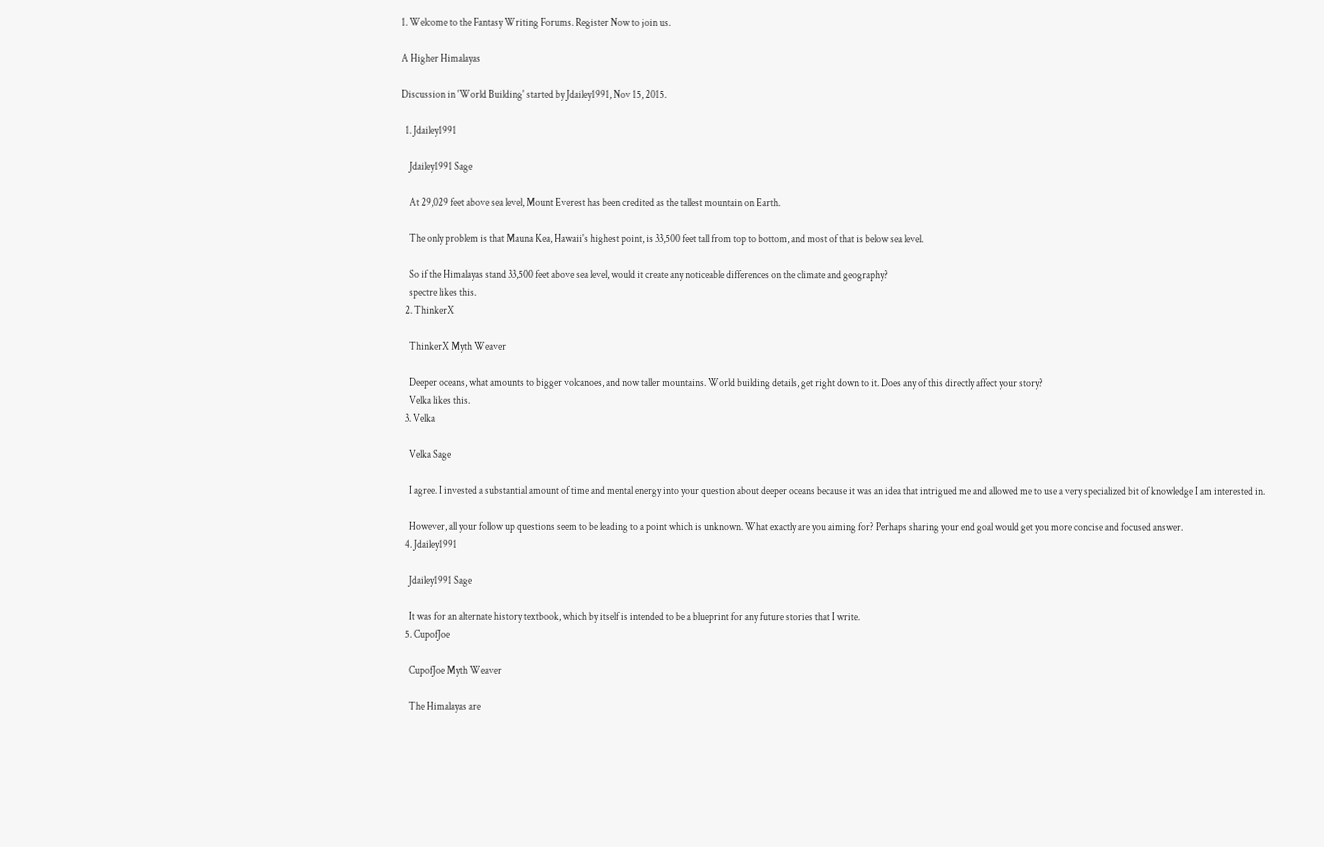1. Welcome to the Fantasy Writing Forums. Register Now to join us.

A Higher Himalayas

Discussion in 'World Building' started by Jdailey1991, Nov 15, 2015.

  1. Jdailey1991

    Jdailey1991 Sage

    At 29,029 feet above sea level, Mount Everest has been credited as the tallest mountain on Earth.

    The only problem is that Mauna Kea, Hawaii's highest point, is 33,500 feet tall from top to bottom, and most of that is below sea level.

    So if the Himalayas stand 33,500 feet above sea level, would it create any noticeable differences on the climate and geography?
    spectre likes this.
  2. ThinkerX

    ThinkerX Myth Weaver

    Deeper oceans, what amounts to bigger volcanoes, and now taller mountains. World building details, get right down to it. Does any of this directly affect your story?
    Velka likes this.
  3. Velka

    Velka Sage

    I agree. I invested a substantial amount of time and mental energy into your question about deeper oceans because it was an idea that intrigued me and allowed me to use a very specialized bit of knowledge I am interested in.

    However, all your follow up questions seem to be leading to a point which is unknown. What exactly are you aiming for? Perhaps sharing your end goal would get you more concise and focused answer.
  4. Jdailey1991

    Jdailey1991 Sage

    It was for an alternate history textbook, which by itself is intended to be a blueprint for any future stories that I write.
  5. CupofJoe

    CupofJoe Myth Weaver

    The Himalayas are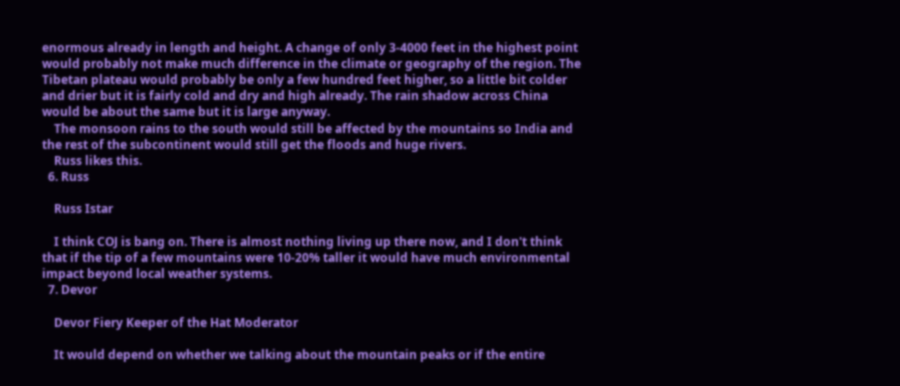enormous already in length and height. A change of only 3-4000 feet in the highest point would probably not make much difference in the climate or geography of the region. The Tibetan plateau would probably be only a few hundred feet higher, so a little bit colder and drier but it is fairly cold and dry and high already. The rain shadow across China would be about the same but it is large anyway.
    The monsoon rains to the south would still be affected by the mountains so India and the rest of the subcontinent would still get the floods and huge rivers.
    Russ likes this.
  6. Russ

    Russ Istar

    I think COJ is bang on. There is almost nothing living up there now, and I don't think that if the tip of a few mountains were 10-20% taller it would have much environmental impact beyond local weather systems.
  7. Devor

    Devor Fiery Keeper of the Hat Moderator

    It would depend on whether we talking about the mountain peaks or if the entire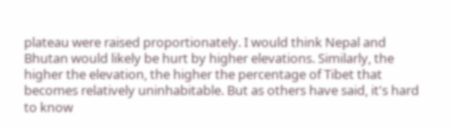plateau were raised proportionately. I would think Nepal and Bhutan would likely be hurt by higher elevations. Similarly, the higher the elevation, the higher the percentage of Tibet that becomes relatively uninhabitable. But as others have said, it's hard to know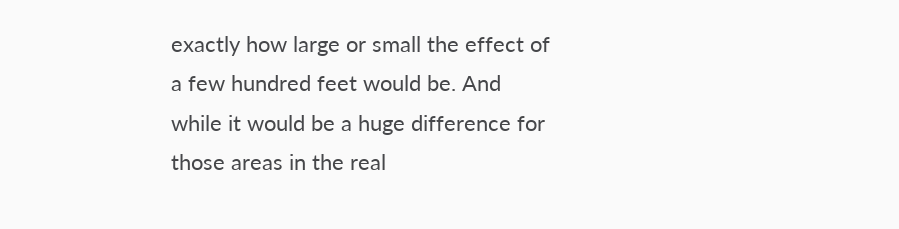exactly how large or small the effect of a few hundred feet would be. And while it would be a huge difference for those areas in the real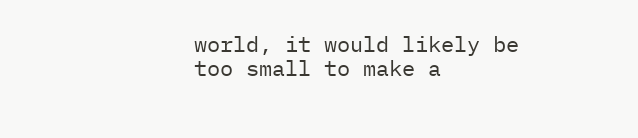world, it would likely be too small to make a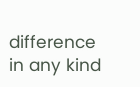difference in any kind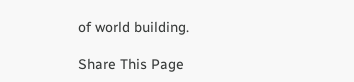of world building.

Share This Page